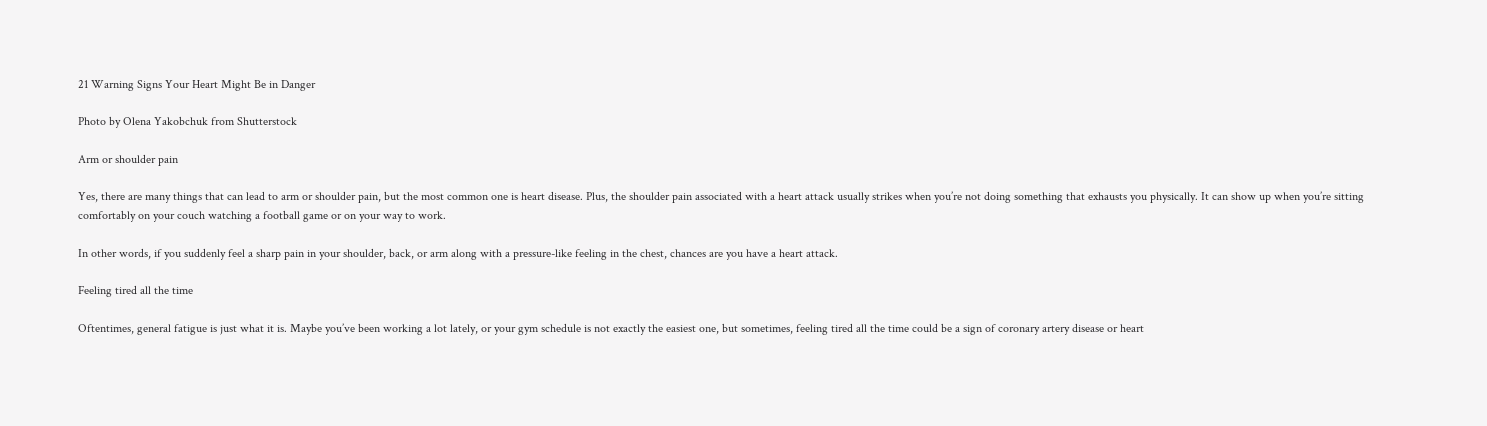21 Warning Signs Your Heart Might Be in Danger

Photo by Olena Yakobchuk from Shutterstock

Arm or shoulder pain

Yes, there are many things that can lead to arm or shoulder pain, but the most common one is heart disease. Plus, the shoulder pain associated with a heart attack usually strikes when you’re not doing something that exhausts you physically. It can show up when you’re sitting comfortably on your couch watching a football game or on your way to work.

In other words, if you suddenly feel a sharp pain in your shoulder, back, or arm along with a pressure-like feeling in the chest, chances are you have a heart attack.

Feeling tired all the time

Oftentimes, general fatigue is just what it is. Maybe you’ve been working a lot lately, or your gym schedule is not exactly the easiest one, but sometimes, feeling tired all the time could be a sign of coronary artery disease or heart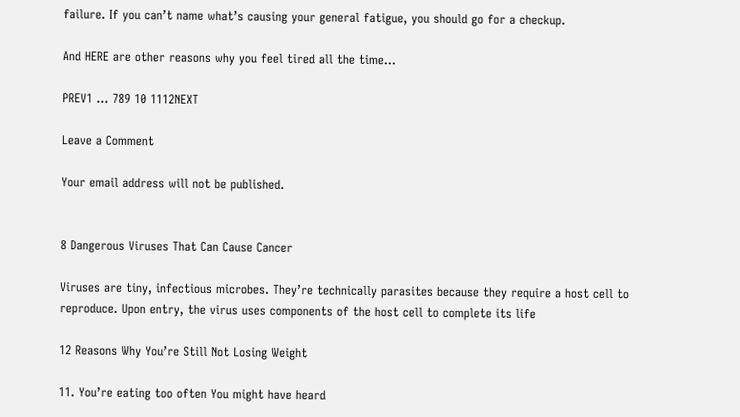failure. If you can’t name what’s causing your general fatigue, you should go for a checkup.

And HERE are other reasons why you feel tired all the time…

PREV1 ... 789 10 1112NEXT

Leave a Comment

Your email address will not be published.


8 Dangerous Viruses That Can Cause Cancer

Viruses are tiny, infectious microbes. They’re technically parasites because they require a host cell to reproduce. Upon entry, the virus uses components of the host cell to complete its life

12 Reasons Why You’re Still Not Losing Weight

11. You’re eating too often You might have heard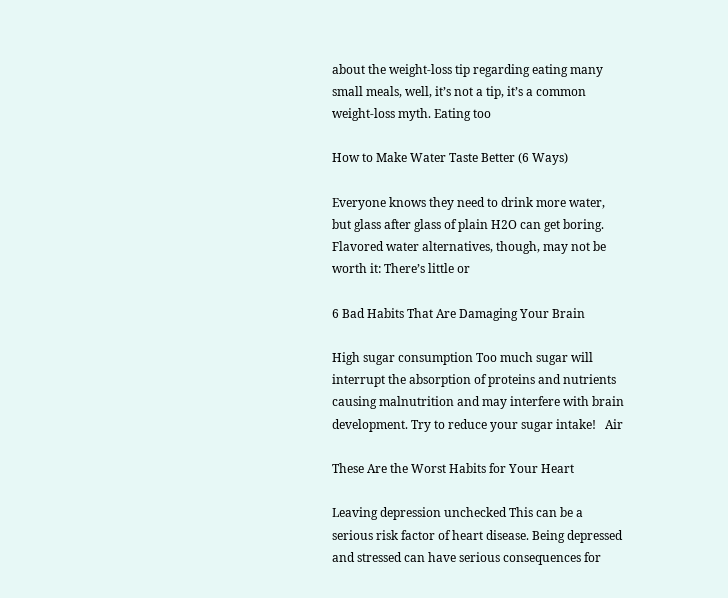about the weight-loss tip regarding eating many small meals, well, it’s not a tip, it’s a common weight-loss myth. Eating too

How to Make Water Taste Better (6 Ways)

Everyone knows they need to drink more water, but glass after glass of plain H2O can get boring. Flavored water alternatives, though, may not be worth it: There’s little or

6 Bad Habits That Are Damaging Your Brain

High sugar consumption Too much sugar will interrupt the absorption of proteins and nutrients causing malnutrition and may interfere with brain development. Try to reduce your sugar intake!   Air

These Are the Worst Habits for Your Heart

Leaving depression unchecked This can be a serious risk factor of heart disease. Being depressed and stressed can have serious consequences for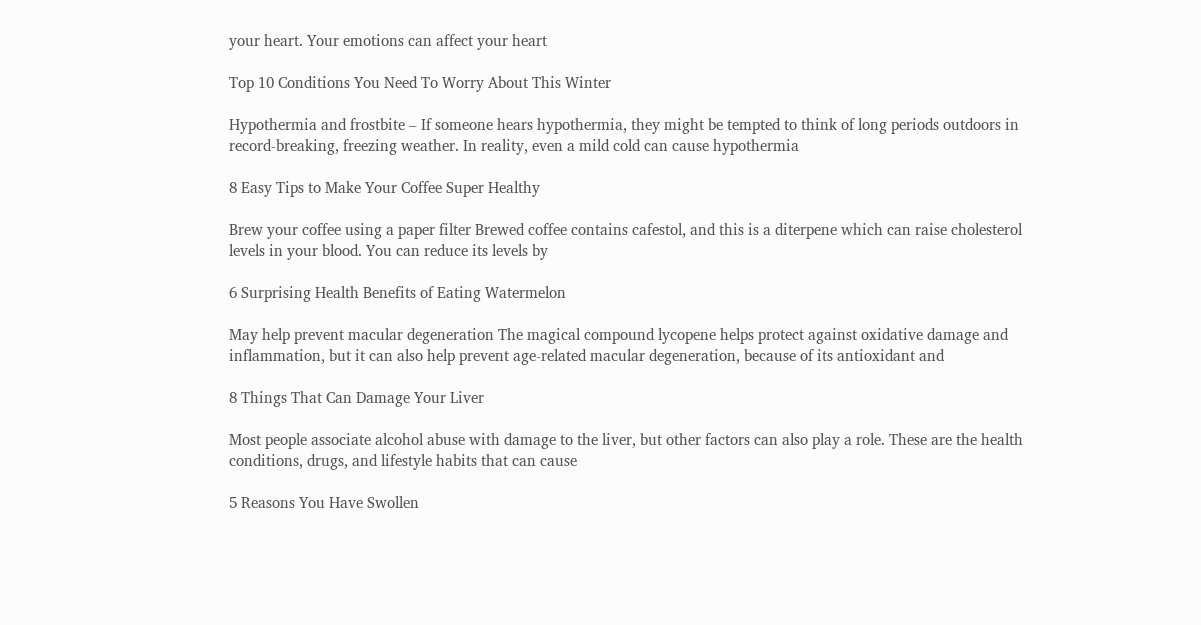your heart. Your emotions can affect your heart

Top 10 Conditions You Need To Worry About This Winter

Hypothermia and frostbite – If someone hears hypothermia, they might be tempted to think of long periods outdoors in record-breaking, freezing weather. In reality, even a mild cold can cause hypothermia

8 Easy Tips to Make Your Coffee Super Healthy

Brew your coffee using a paper filter Brewed coffee contains cafestol, and this is a diterpene which can raise cholesterol levels in your blood. You can reduce its levels by

6 Surprising Health Benefits of Eating Watermelon

May help prevent macular degeneration The magical compound lycopene helps protect against oxidative damage and inflammation, but it can also help prevent age-related macular degeneration, because of its antioxidant and

8 Things That Can Damage Your Liver

Most people associate alcohol abuse with damage to the liver, but other factors can also play a role. These are the health conditions, drugs, and lifestyle habits that can cause

5 Reasons You Have Swollen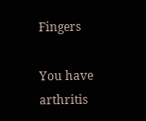Fingers

You have arthritis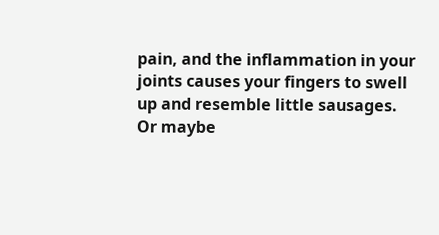pain, and the inflammation in your joints causes your fingers to swell up and resemble little sausages. Or maybe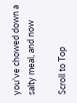you’ve chowed down a salty meal, and now

Scroll to Top